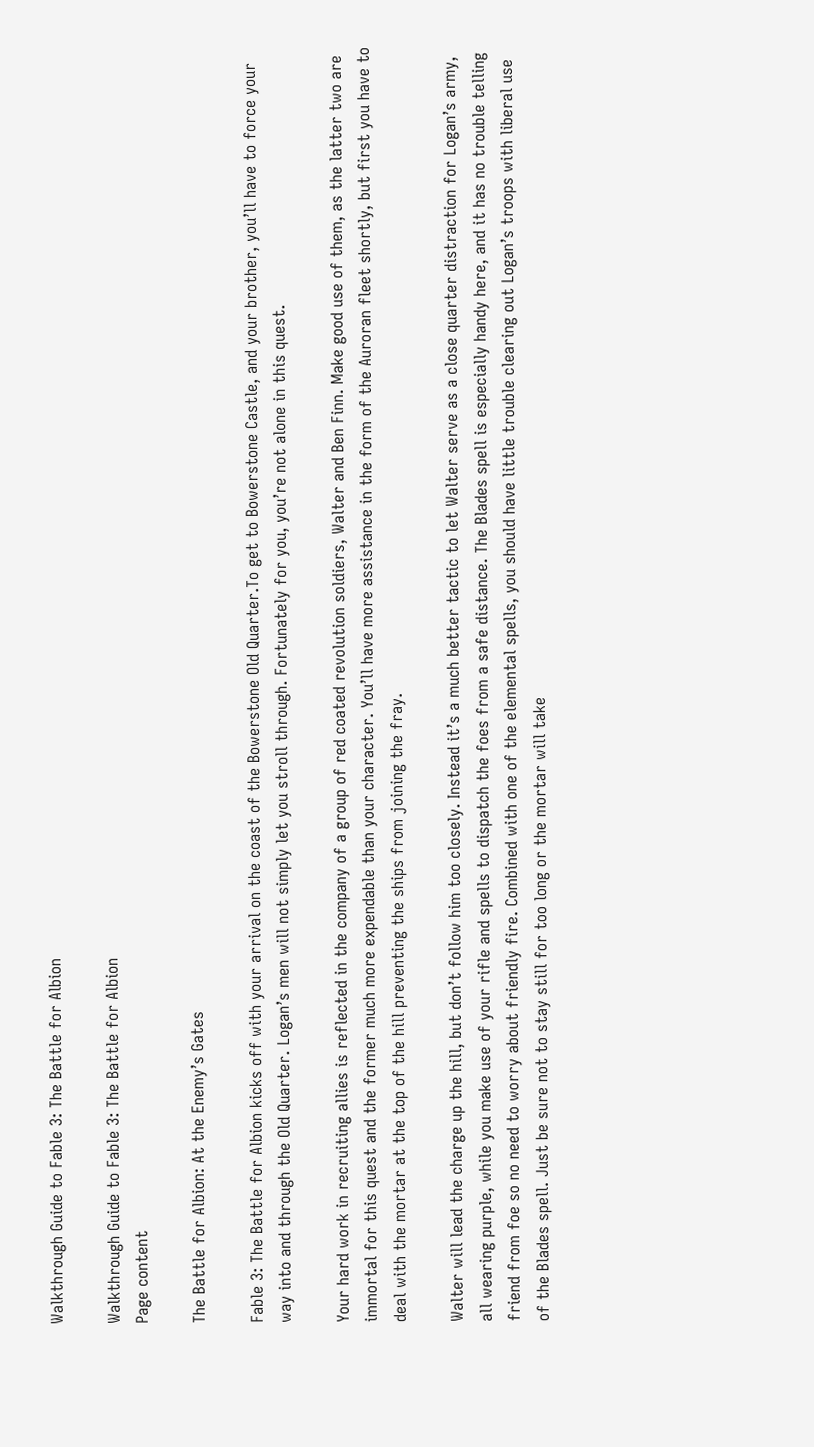Walkthrough Guide to Fable 3: The Battle for Albion

Walkthrough Guide to Fable 3: The Battle for Albion
Page content

The Battle for Albion: At the Enemy’s Gates

Fable 3: The Battle for Albion kicks off with your arrival on the coast of the Bowerstone Old Quarter.To get to Bowerstone Castle, and your brother, you’ll have to force your way into and through the Old Quarter. Logan’s men will not simply let you stroll through. Fortunately for you, you’re not alone in this quest.

Your hard work in recruiting allies is reflected in the company of a group of red coated revolution soldiers, Walter and Ben Finn. Make good use of them, as the latter two are immortal for this quest and the former much more expendable than your character. You’ll have more assistance in the form of the Auroran fleet shortly, but first you have to deal with the mortar at the top of the hill preventing the ships from joining the fray.

Walter will lead the charge up the hill, but don’t follow him too closely. Instead it’s a much better tactic to let Walter serve as a close quarter distraction for Logan’s army, all wearing purple, while you make use of your rifle and spells to dispatch the foes from a safe distance. The Blades spell is especially handy here, and it has no trouble telling friend from foe so no need to worry about friendly fire. Combined with one of the elemental spells, you should have little trouble clearing out Logan’s troops with liberal use of the Blades spell. Just be sure not to stay still for too long or the mortar will take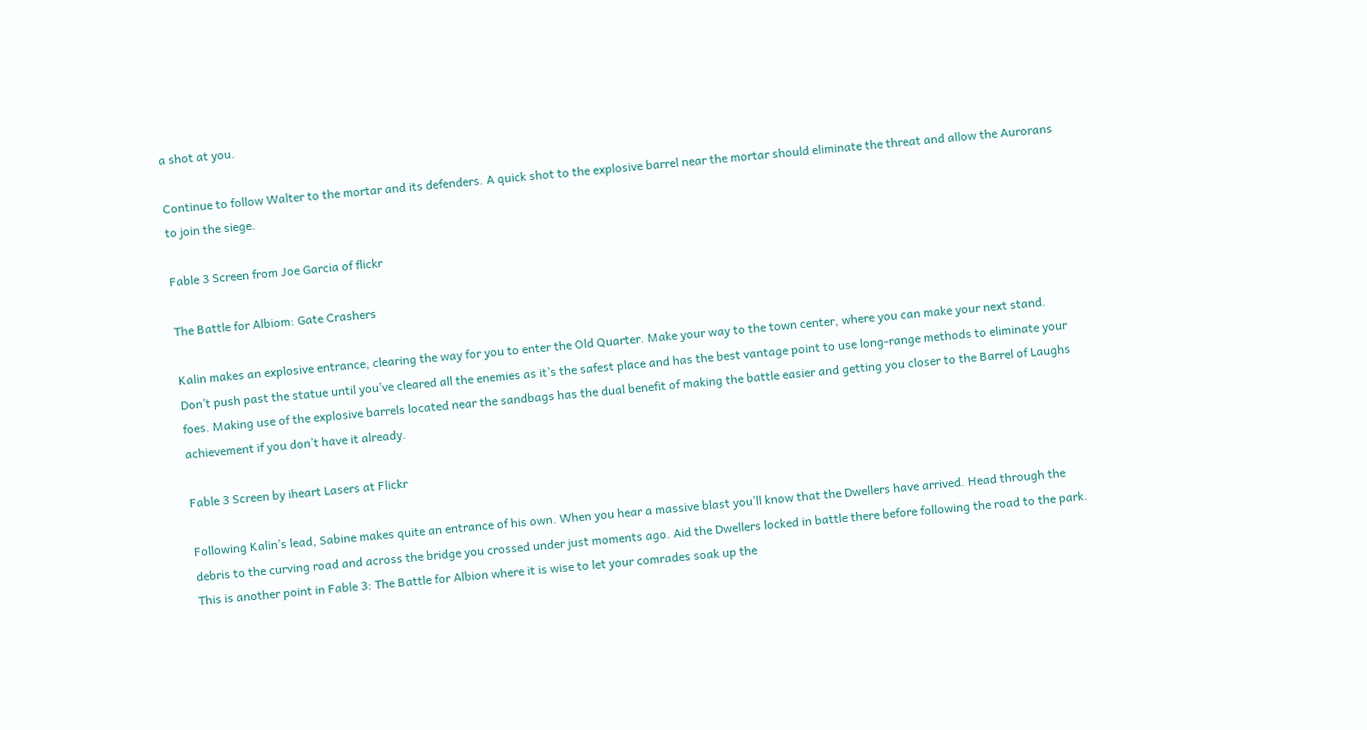a shot at you.

Continue to follow Walter to the mortar and its defenders. A quick shot to the explosive barrel near the mortar should eliminate the threat and allow the Aurorans to join the siege.

Fable 3 Screen from Joe Garcia of flickr

The Battle for Albiom: Gate Crashers

Kalin makes an explosive entrance, clearing the way for you to enter the Old Quarter. Make your way to the town center, where you can make your next stand. Don’t push past the statue until you’ve cleared all the enemies as it’s the safest place and has the best vantage point to use long-range methods to eliminate your foes. Making use of the explosive barrels located near the sandbags has the dual benefit of making the battle easier and getting you closer to the Barrel of Laughs achievement if you don’t have it already.

Fable 3 Screen by iheart Lasers at Flickr

Following Kalin’s lead, Sabine makes quite an entrance of his own. When you hear a massive blast you’ll know that the Dwellers have arrived. Head through the debris to the curving road and across the bridge you crossed under just moments ago. Aid the Dwellers locked in battle there before following the road to the park. This is another point in Fable 3: The Battle for Albion where it is wise to let your comrades soak up the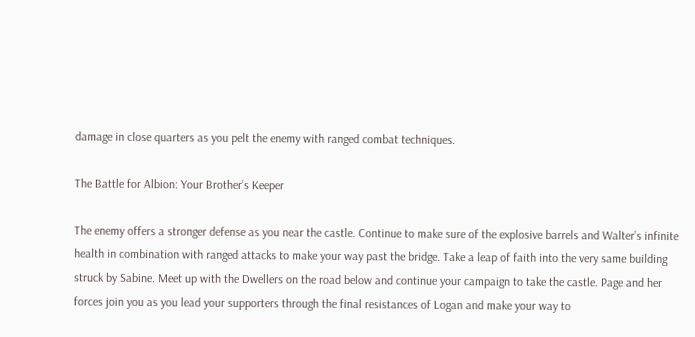damage in close quarters as you pelt the enemy with ranged combat techniques.

The Battle for Albion: Your Brother’s Keeper

The enemy offers a stronger defense as you near the castle. Continue to make sure of the explosive barrels and Walter’s infinite health in combination with ranged attacks to make your way past the bridge. Take a leap of faith into the very same building struck by Sabine. Meet up with the Dwellers on the road below and continue your campaign to take the castle. Page and her forces join you as you lead your supporters through the final resistances of Logan and make your way to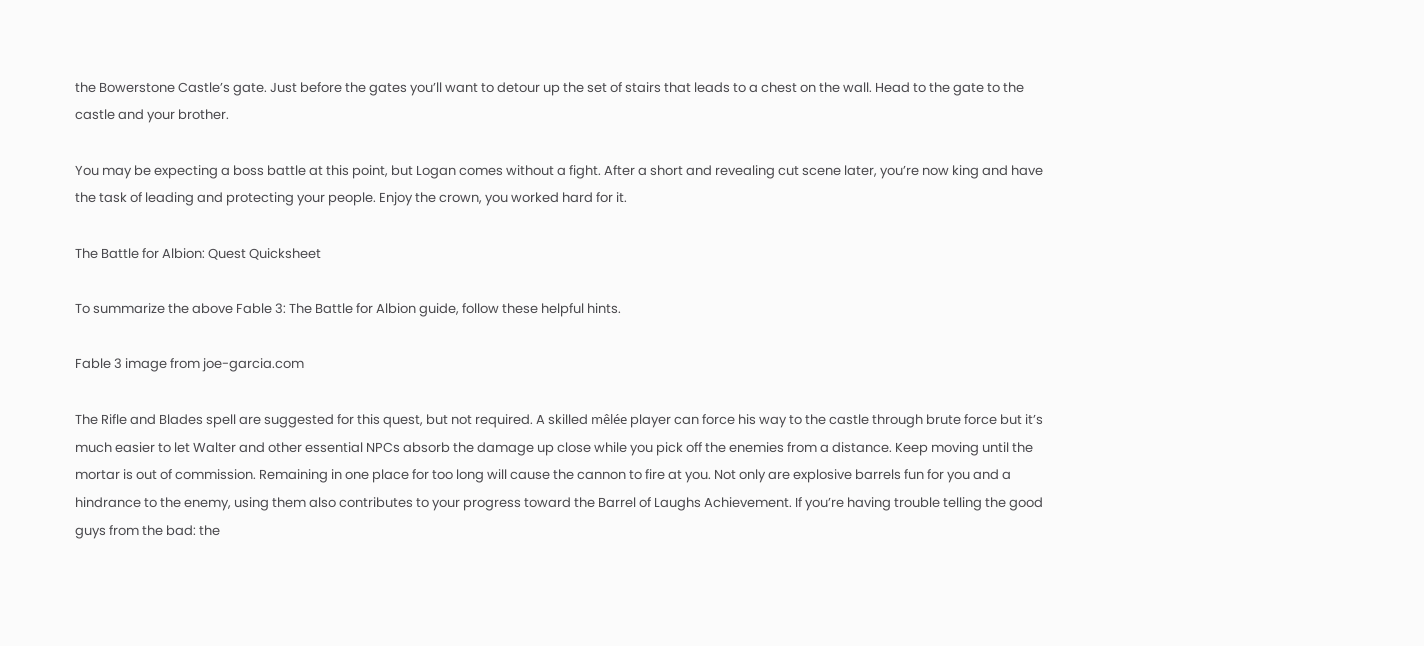the Bowerstone Castle’s gate. Just before the gates you’ll want to detour up the set of stairs that leads to a chest on the wall. Head to the gate to the castle and your brother.

You may be expecting a boss battle at this point, but Logan comes without a fight. After a short and revealing cut scene later, you’re now king and have the task of leading and protecting your people. Enjoy the crown, you worked hard for it.

The Battle for Albion: Quest Quicksheet

To summarize the above Fable 3: The Battle for Albion guide, follow these helpful hints.

Fable 3 image from joe-garcia.com

The Rifle and Blades spell are suggested for this quest, but not required. A skilled mêlée player can force his way to the castle through brute force but it’s much easier to let Walter and other essential NPCs absorb the damage up close while you pick off the enemies from a distance. Keep moving until the mortar is out of commission. Remaining in one place for too long will cause the cannon to fire at you. Not only are explosive barrels fun for you and a hindrance to the enemy, using them also contributes to your progress toward the Barrel of Laughs Achievement. If you’re having trouble telling the good guys from the bad: the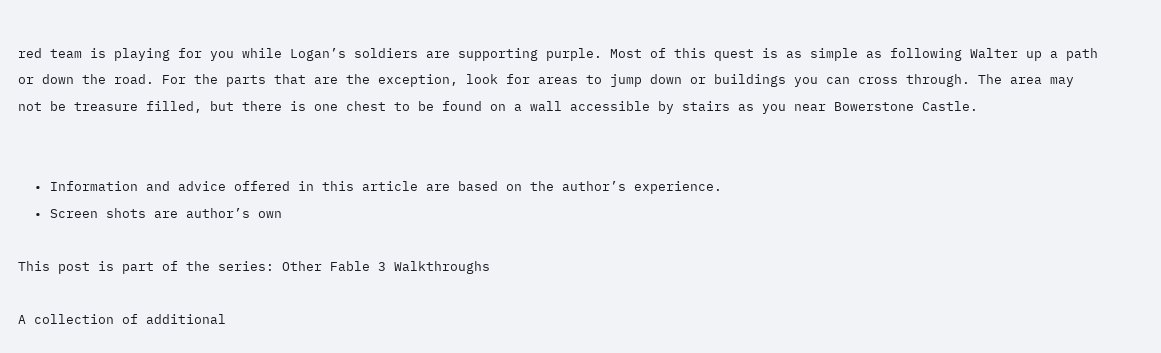red team is playing for you while Logan’s soldiers are supporting purple. Most of this quest is as simple as following Walter up a path or down the road. For the parts that are the exception, look for areas to jump down or buildings you can cross through. The area may not be treasure filled, but there is one chest to be found on a wall accessible by stairs as you near Bowerstone Castle.


  • Information and advice offered in this article are based on the author’s experience.
  • Screen shots are author’s own

This post is part of the series: Other Fable 3 Walkthroughs

A collection of additional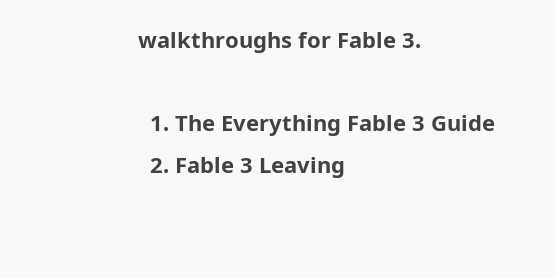walkthroughs for Fable 3.

  1. The Everything Fable 3 Guide
  2. Fable 3 Leaving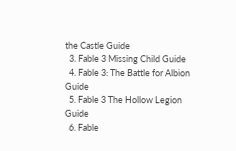the Castle Guide
  3. Fable 3 Missing Child Guide
  4. Fable 3: The Battle for Albion Guide
  5. Fable 3 The Hollow Legion Guide
  6. Fable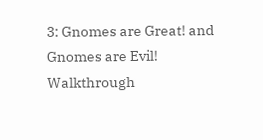3: Gnomes are Great! and Gnomes are Evil! Walkthrough